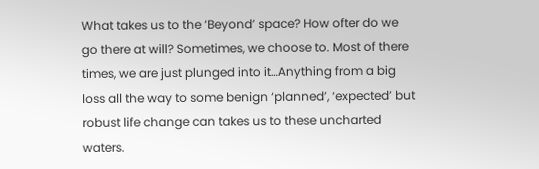What takes us to the ‘Beyond’ space? How ofter do we go there at will? Sometimes, we choose to. Most of there times, we are just plunged into it…Anything from a big loss all the way to some benign ‘planned’, ‘expected’ but robust life change can takes us to these uncharted waters.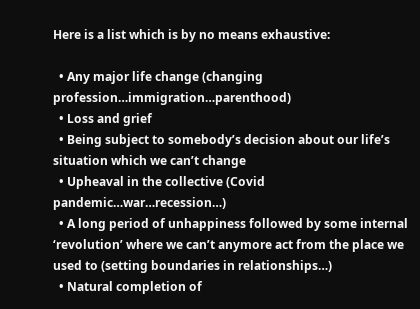Here is a list which is by no means exhaustive:

  • Any major life change (changing profession…immigration…parenthood)
  • Loss and grief
  • Being subject to somebody’s decision about our life’s situation which we can’t change
  • Upheaval in the collective (Covid pandemic…war…recession…)
  • A long period of unhappiness followed by some internal ‘revolution’ where we can’t anymore act from the place we used to (setting boundaries in relationships…)
  • Natural completion of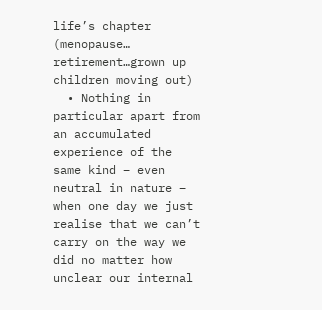life’s chapter (menopause… retirement…grown up children moving out)
  • Nothing in particular apart from an accumulated experience of the same kind – even neutral in nature – when one day we just realise that we can’t carry on the way we did no matter how unclear our internal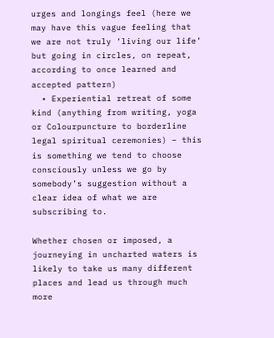urges and longings feel (here we may have this vague feeling that we are not truly ‘living our life’ but going in circles, on repeat, according to once learned and accepted pattern)
  • Experiential retreat of some kind (anything from writing, yoga or Colourpuncture to borderline legal spiritual ceremonies) – this is something we tend to choose consciously unless we go by somebody’s suggestion without a clear idea of what we are subscribing to.

Whether chosen or imposed, a journeying in uncharted waters is likely to take us many different places and lead us through much more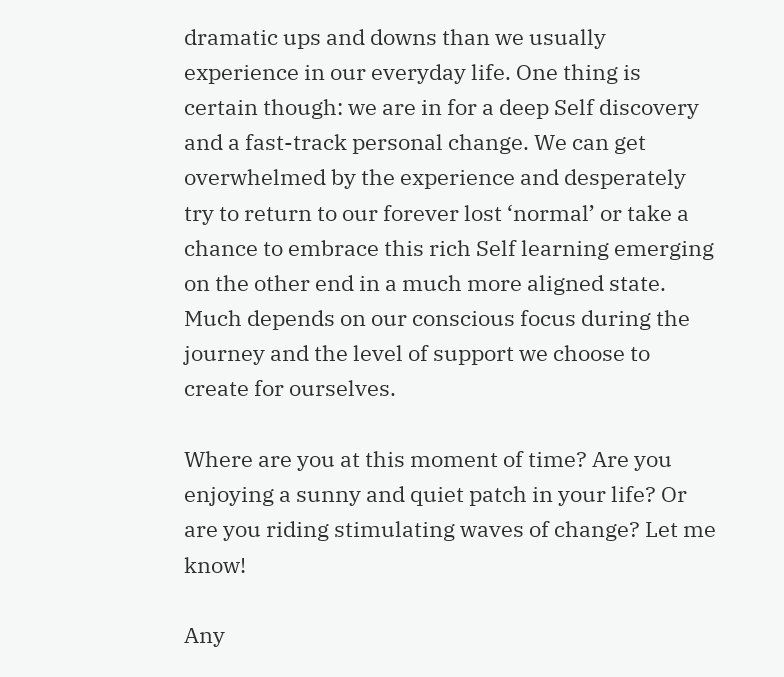dramatic ups and downs than we usually experience in our everyday life. One thing is certain though: we are in for a deep Self discovery and a fast-track personal change. We can get overwhelmed by the experience and desperately try to return to our forever lost ‘normal’ or take a chance to embrace this rich Self learning emerging on the other end in a much more aligned state. Much depends on our conscious focus during the journey and the level of support we choose to create for ourselves.

Where are you at this moment of time? Are you enjoying a sunny and quiet patch in your life? Or are you riding stimulating waves of change? Let me know!

Any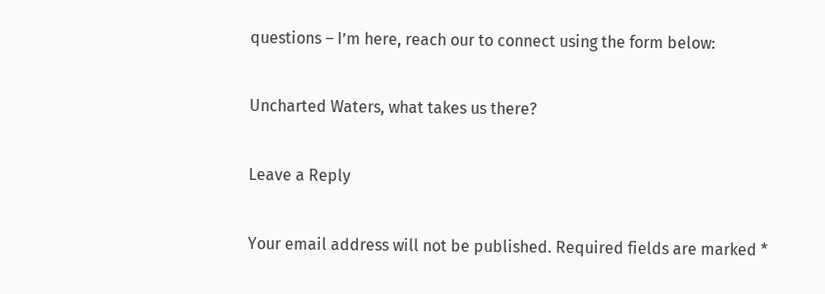questions – I’m here, reach our to connect using the form below:

Uncharted Waters, what takes us there?

Leave a Reply

Your email address will not be published. Required fields are marked *